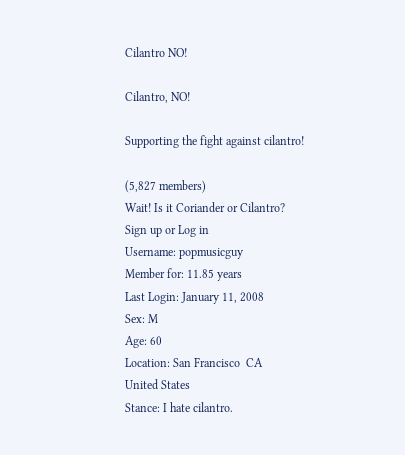Cilantro NO!

Cilantro, NO!

Supporting the fight against cilantro!

(5,827 members)
Wait! Is it Coriander or Cilantro?
Sign up or Log in
Username: popmusicguy
Member for: 11.85 years
Last Login: January 11, 2008
Sex: M
Age: 60
Location: San Francisco  CA
United States
Stance: I hate cilantro.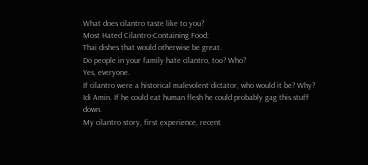What does cilantro taste like to you?
Most Hated Cilantro-Containing Food:
Thai dishes that would otherwise be great.
Do people in your family hate cilantro, too? Who?
Yes, everyone.
If cilantro were a historical malevolent dictator, who would it be? Why?
Idi Amin. If he could eat human flesh he could probably gag this stuff down.
My cilantro story, first experience, recent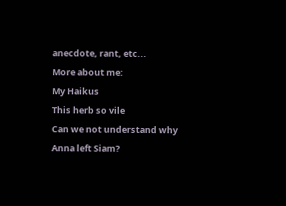anecdote, rant, etc...
More about me:
My Haikus
This herb so vile
Can we not understand why
Anna left Siam?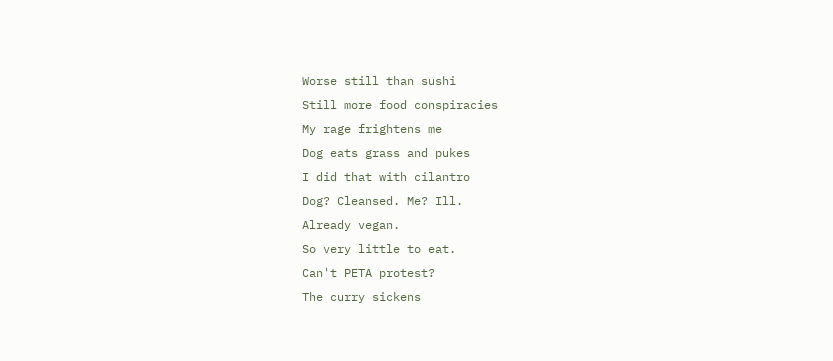Worse still than sushi
Still more food conspiracies
My rage frightens me
Dog eats grass and pukes
I did that with cilantro
Dog? Cleansed. Me? Ill.
Already vegan.
So very little to eat.
Can't PETA protest?
The curry sickens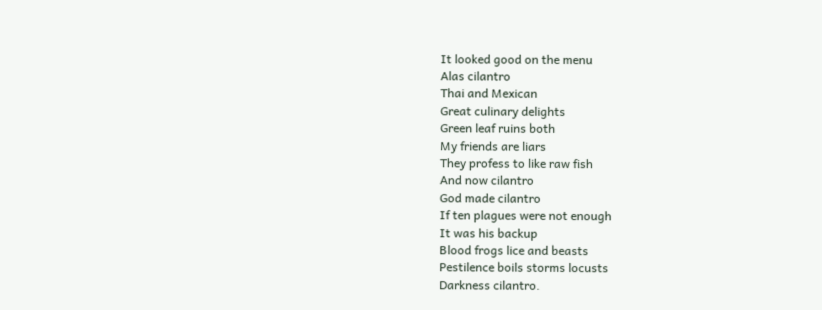It looked good on the menu
Alas cilantro
Thai and Mexican
Great culinary delights
Green leaf ruins both
My friends are liars
They profess to like raw fish
And now cilantro
God made cilantro
If ten plagues were not enough
It was his backup
Blood frogs lice and beasts
Pestilence boils storms locusts
Darkness cilantro.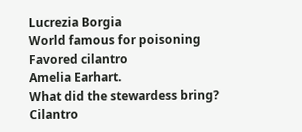Lucrezia Borgia
World famous for poisoning
Favored cilantro
Amelia Earhart.
What did the stewardess bring?
Cilantro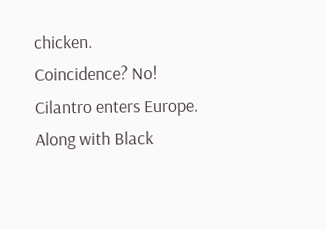chicken.
Coincidence? No!
Cilantro enters Europe.
Along with Black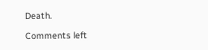Death.

Comments left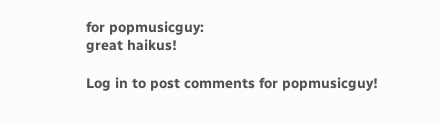for popmusicguy:
great haikus!

Log in to post comments for popmusicguy!